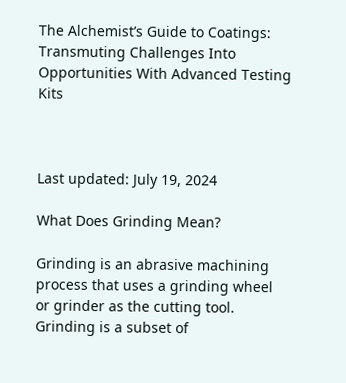The Alchemist’s Guide to Coatings: Transmuting Challenges Into Opportunities With Advanced Testing Kits



Last updated: July 19, 2024

What Does Grinding Mean?

Grinding is an abrasive machining process that uses a grinding wheel or grinder as the cutting tool. Grinding is a subset of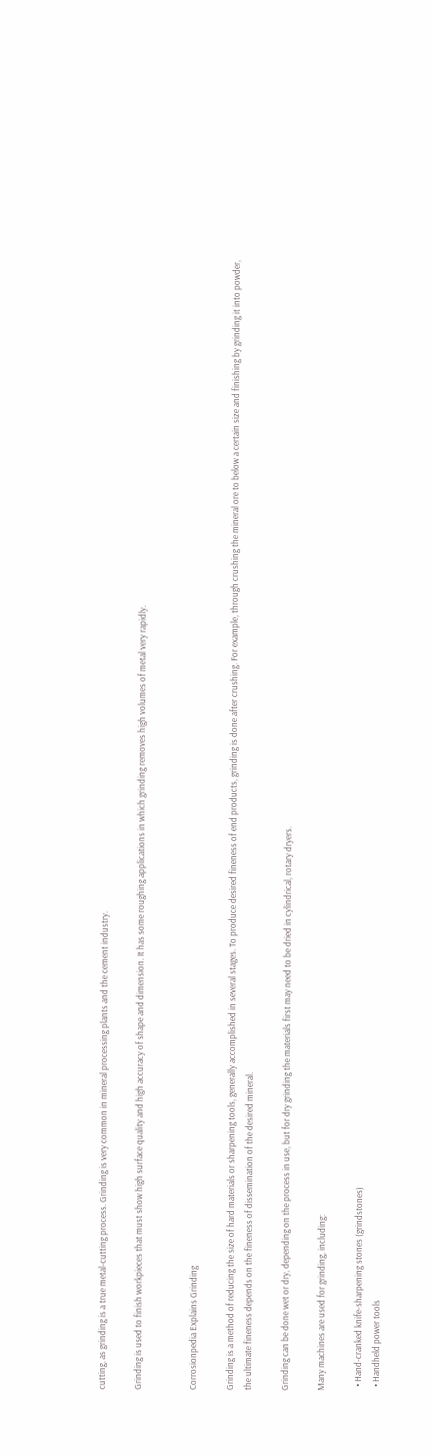cutting, as grinding is a true metal-cutting process. Grinding is very common in mineral processing plants and the cement industry.

Grinding is used to finish workpieces that must show high surface quality and high accuracy of shape and dimension. It has some roughing applications in which grinding removes high volumes of metal very rapidly.


Corrosionpedia Explains Grinding

Grinding is a method of reducing the size of hard materials or sharpening tools, generally accomplished in several stages. To produce desired fineness of end products, grinding is done after crushing. For example, through crushing the mineral ore to below a certain size and finishing by grinding it into powder, the ultimate fineness depends on the fineness of dissemination of the desired mineral.

Grinding can be done wet or dry, depending on the process in use, but for dry grinding the materials first may need to be dried in cylindrical, rotary dryers.

Many machines are used for grinding, including:

  • Hand-cranked knife-sharpening stones (grindstones)
  • Handheld power tools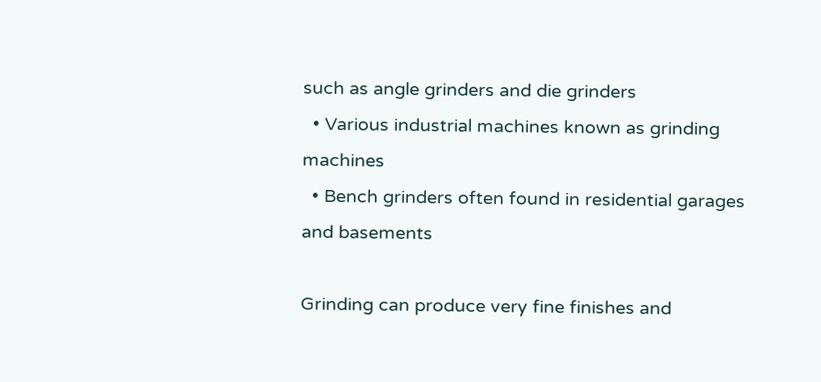such as angle grinders and die grinders
  • Various industrial machines known as grinding machines
  • Bench grinders often found in residential garages and basements

Grinding can produce very fine finishes and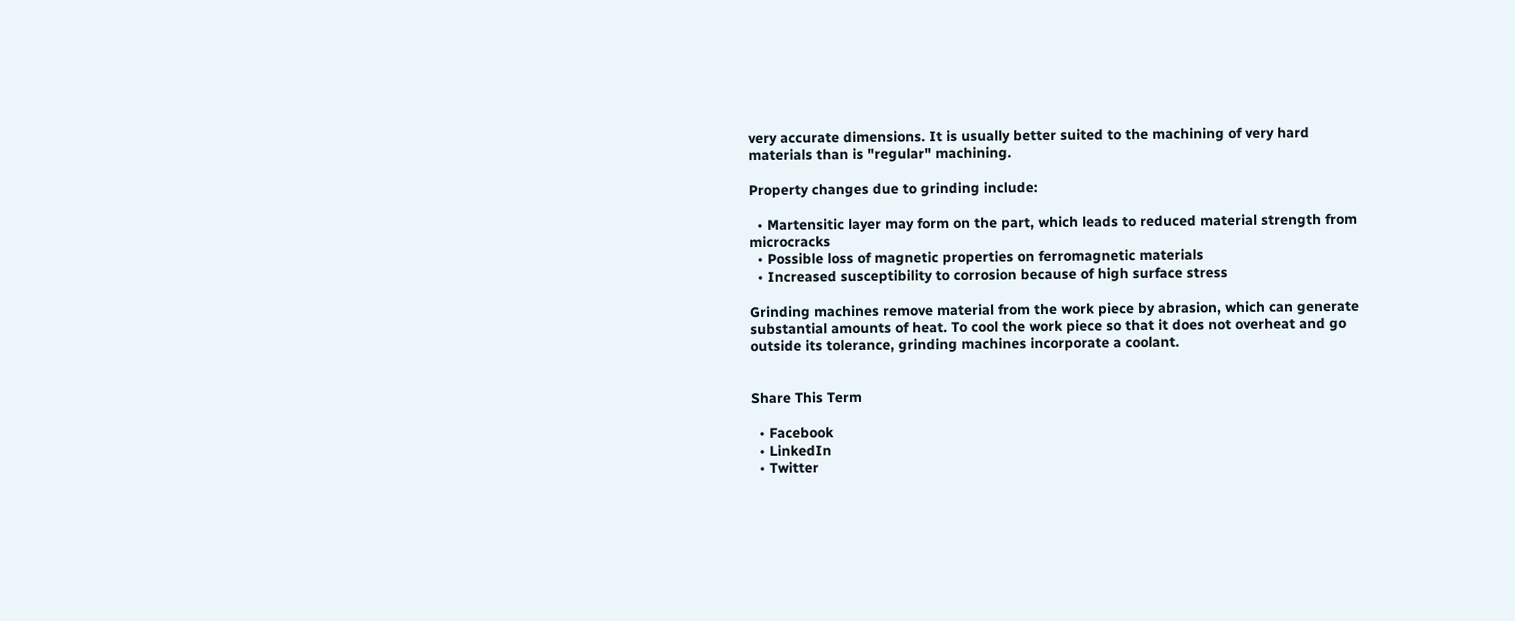very accurate dimensions. It is usually better suited to the machining of very hard materials than is "regular" machining.

Property changes due to grinding include:

  • Martensitic layer may form on the part, which leads to reduced material strength from microcracks
  • Possible loss of magnetic properties on ferromagnetic materials
  • Increased susceptibility to corrosion because of high surface stress

Grinding machines remove material from the work piece by abrasion, which can generate substantial amounts of heat. To cool the work piece so that it does not overheat and go outside its tolerance, grinding machines incorporate a coolant.


Share This Term

  • Facebook
  • LinkedIn
  • Twitter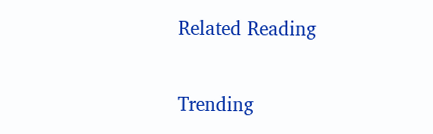Related Reading

Trending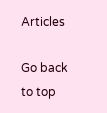Articles

Go back to top